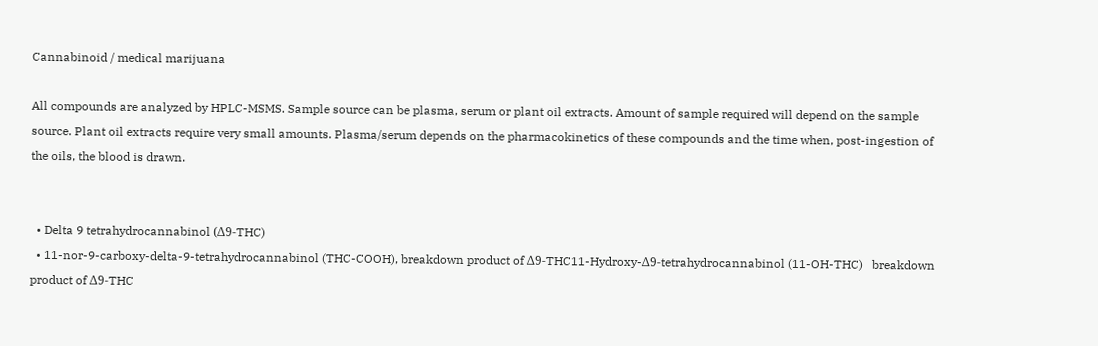Cannabinoid / medical marijuana

All compounds are analyzed by HPLC-MSMS. Sample source can be plasma, serum or plant oil extracts. Amount of sample required will depend on the sample source. Plant oil extracts require very small amounts. Plasma/serum depends on the pharmacokinetics of these compounds and the time when, post-ingestion of the oils, the blood is drawn.


  • Delta 9 tetrahydrocannabinol (Δ9-THC)
  • 11-nor-9-carboxy-delta-9-tetrahydrocannabinol (THC-COOH), breakdown product of Δ9-THC11-Hydroxy-Δ9-tetrahydrocannabinol (11-OH-THC)   breakdown product of Δ9-THC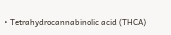• Tetrahydrocannabinolic acid (THCA)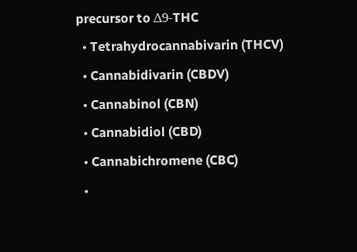precursor to Δ9-THC
  • Tetrahydrocannabivarin (THCV)
  • Cannabidivarin (CBDV)
  • Cannabinol (CBN)
  • Cannabidiol (CBD)
  • Cannabichromene (CBC)
  •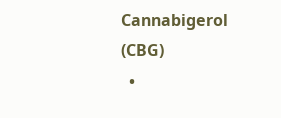Cannabigerol (CBG)
  •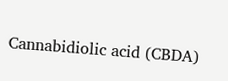Cannabidiolic acid (CBDA)